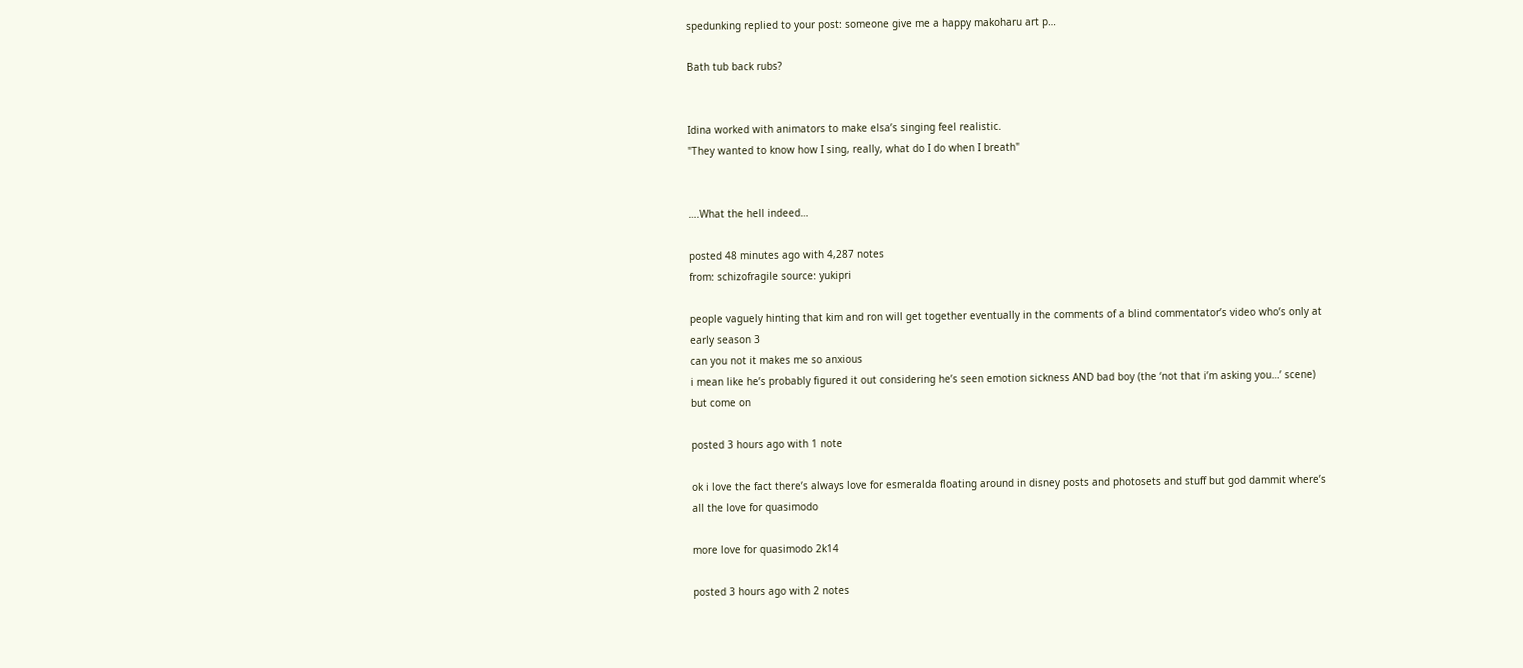spedunking replied to your post: someone give me a happy makoharu art p…

Bath tub back rubs?


Idina worked with animators to make elsa’s singing feel realistic.
"They wanted to know how I sing, really, what do I do when I breath"


….What the hell indeed…

posted 48 minutes ago with 4,287 notes
from: schizofragile source: yukipri

people vaguely hinting that kim and ron will get together eventually in the comments of a blind commentator’s video who’s only at early season 3
can you not it makes me so anxious
i mean like he’s probably figured it out considering he’s seen emotion sickness AND bad boy (the ‘not that i’m asking you…’ scene) but come on

posted 3 hours ago with 1 note

ok i love the fact there’s always love for esmeralda floating around in disney posts and photosets and stuff but god dammit where’s all the love for quasimodo

more love for quasimodo 2k14

posted 3 hours ago with 2 notes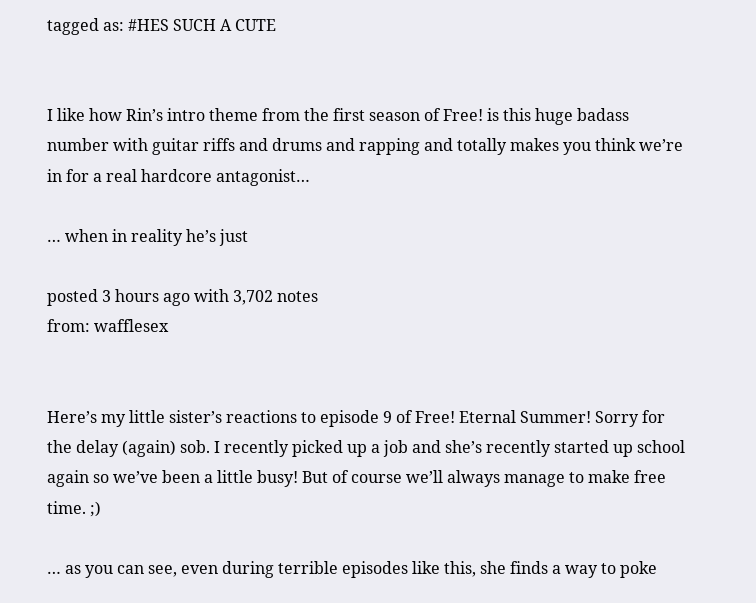tagged as: #HES SUCH A CUTE


I like how Rin’s intro theme from the first season of Free! is this huge badass number with guitar riffs and drums and rapping and totally makes you think we’re in for a real hardcore antagonist…

… when in reality he’s just

posted 3 hours ago with 3,702 notes
from: wafflesex


Here’s my little sister’s reactions to episode 9 of Free! Eternal Summer! Sorry for the delay (again) sob. I recently picked up a job and she’s recently started up school again so we’ve been a little busy! But of course we’ll always manage to make free time. ;)

… as you can see, even during terrible episodes like this, she finds a way to poke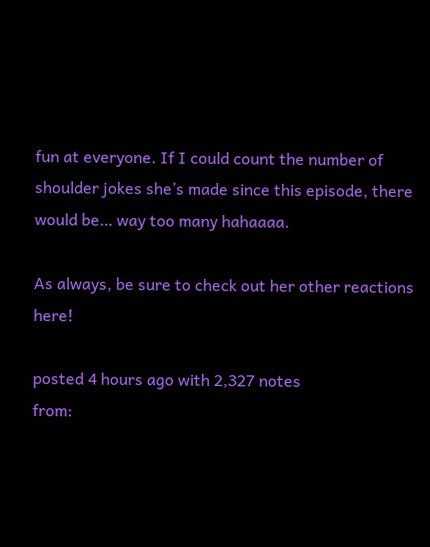fun at everyone. If I could count the number of shoulder jokes she’s made since this episode, there would be… way too many hahaaaa.

As always, be sure to check out her other reactions here!

posted 4 hours ago with 2,327 notes
from: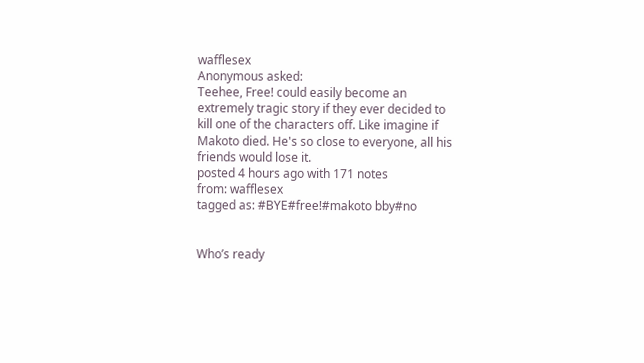wafflesex
Anonymous asked:
Teehee, Free! could easily become an extremely tragic story if they ever decided to kill one of the characters off. Like imagine if Makoto died. He's so close to everyone, all his friends would lose it.
posted 4 hours ago with 171 notes
from: wafflesex
tagged as: #BYE#free!#makoto bby#no


Who’s ready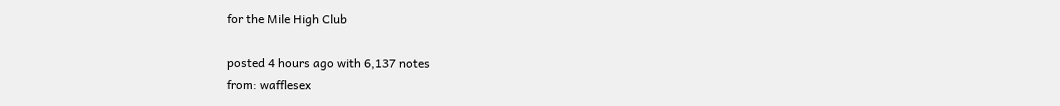for the Mile High Club

posted 4 hours ago with 6,137 notes
from: wafflesex